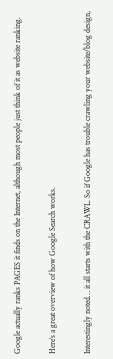Google actually ranks PAGES it finds on the Internet, although most people just think of it as website ranking.

Here’s a great overview of how Google Search works.

Interestingly noted… it all starts with the CRAWL. So if Google has trouble crawling your website/blog design,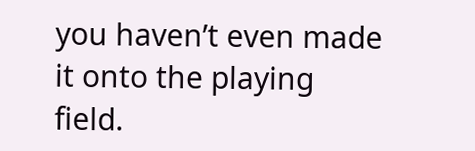you haven’t even made it onto the playing field.